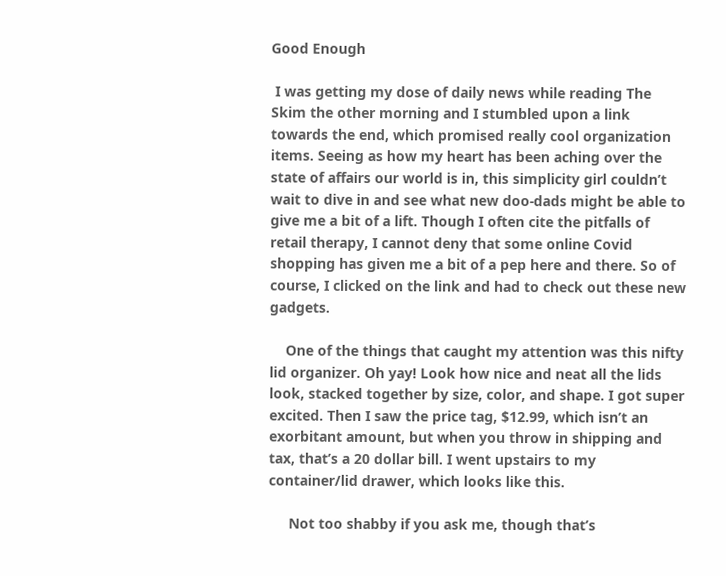Good Enough

 I was getting my dose of daily news while reading The Skim the other morning and I stumbled upon a link towards the end, which promised really cool organization items. Seeing as how my heart has been aching over the state of affairs our world is in, this simplicity girl couldn’t wait to dive in and see what new doo-dads might be able to give me a bit of a lift. Though I often cite the pitfalls of retail therapy, I cannot deny that some online Covid shopping has given me a bit of a pep here and there. So of course, I clicked on the link and had to check out these new gadgets.

    One of the things that caught my attention was this nifty lid organizer. Oh yay! Look how nice and neat all the lids look, stacked together by size, color, and shape. I got super excited. Then I saw the price tag, $12.99, which isn’t an exorbitant amount, but when you throw in shipping and tax, that’s a 20 dollar bill. I went upstairs to my container/lid drawer, which looks like this.

     Not too shabby if you ask me, though that’s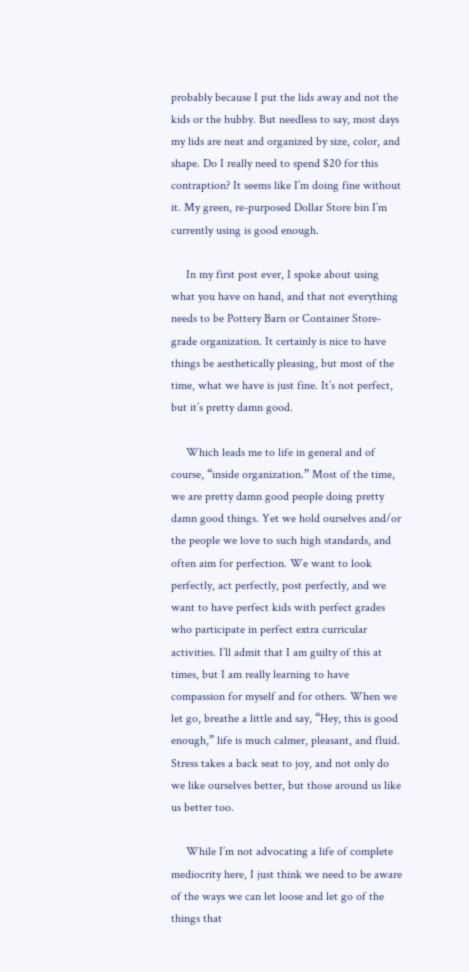probably because I put the lids away and not the kids or the hubby. But needless to say, most days my lids are neat and organized by size, color, and shape. Do I really need to spend $20 for this contraption? It seems like I’m doing fine without it. My green, re-purposed Dollar Store bin I’m currently using is good enough.

     In my first post ever, I spoke about using what you have on hand, and that not everything needs to be Pottery Barn or Container Store-grade organization. It certainly is nice to have things be aesthetically pleasing, but most of the time, what we have is just fine. It’s not perfect, but it’s pretty damn good.

     Which leads me to life in general and of course, “inside organization.” Most of the time, we are pretty damn good people doing pretty damn good things. Yet we hold ourselves and/or the people we love to such high standards, and often aim for perfection. We want to look perfectly, act perfectly, post perfectly, and we want to have perfect kids with perfect grades who participate in perfect extra curricular activities. I’ll admit that I am guilty of this at times, but I am really learning to have compassion for myself and for others. When we let go, breathe a little and say, “Hey, this is good enough,” life is much calmer, pleasant, and fluid. Stress takes a back seat to joy, and not only do we like ourselves better, but those around us like us better too.

     While I’m not advocating a life of complete mediocrity here, I just think we need to be aware of the ways we can let loose and let go of the things that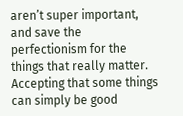aren’t super important, and save the perfectionism for the things that really matter. Accepting that some things can simply be good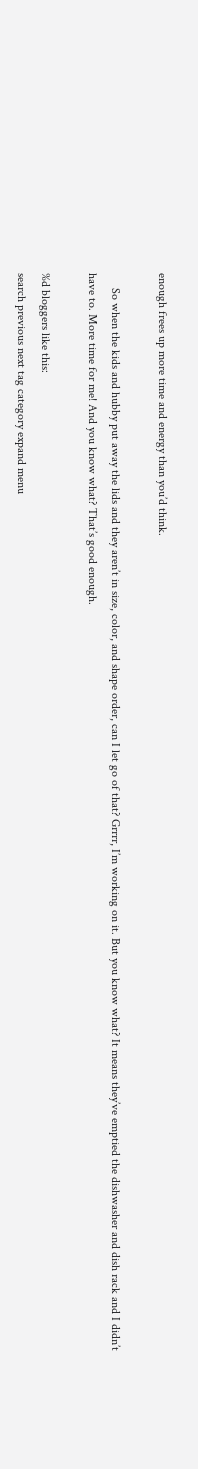enough frees up more time and energy than you’d think.

     So when the kids and hubby put away the lids and they aren’t in size, color, and shape order, can I let go of that? Grrrr, I’m working on it. But you know what? It means they’ve emptied the dishwasher and dish rack and I didn’t have to. More time for me! And you know what? That’s good enough.

%d bloggers like this:
search previous next tag category expand menu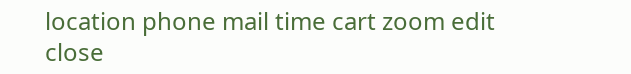location phone mail time cart zoom edit close